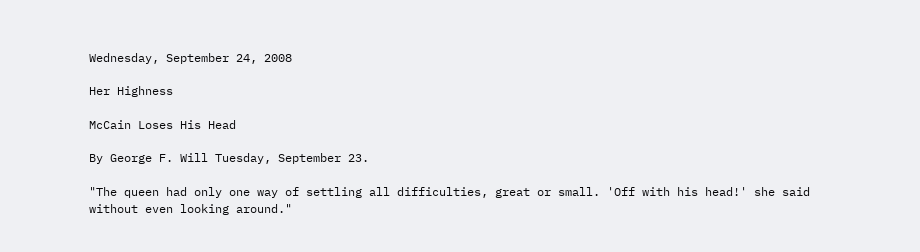Wednesday, September 24, 2008

Her Highness

McCain Loses His Head

By George F. Will Tuesday, September 23.

"The queen had only one way of settling all difficulties, great or small. 'Off with his head!' she said without even looking around."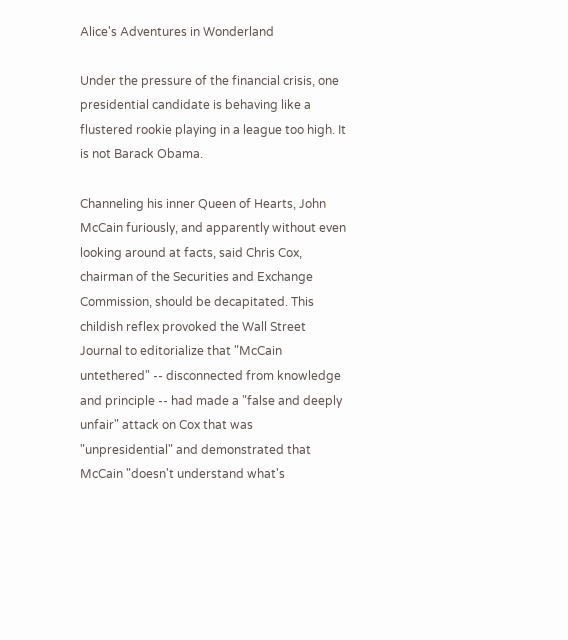Alice's Adventures in Wonderland

Under the pressure of the financial crisis, one presidential candidate is behaving like a flustered rookie playing in a league too high. It is not Barack Obama.

Channeling his inner Queen of Hearts, John McCain furiously, and apparently without even looking around at facts, said Chris Cox, chairman of the Securities and Exchange Commission, should be decapitated. This childish reflex provoked the Wall Street Journal to editorialize that "McCain untethered" -- disconnected from knowledge and principle -- had made a "false and deeply unfair" attack on Cox that was "unpresidential" and demonstrated that McCain "doesn't understand what's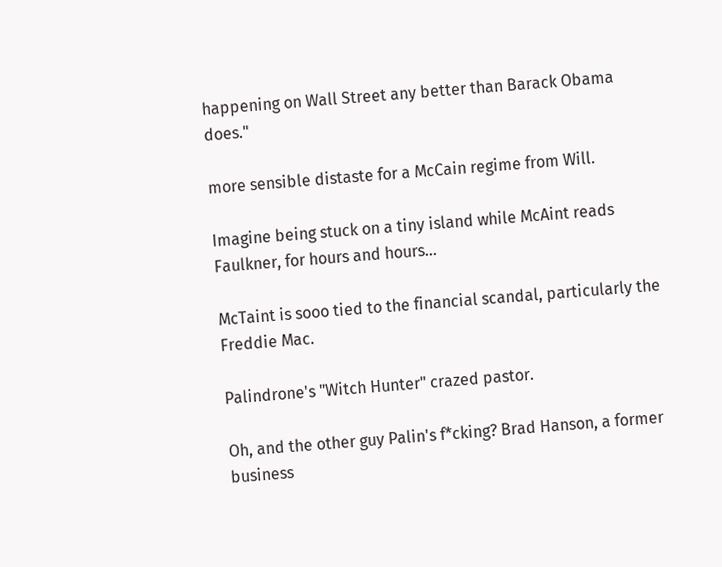happening on Wall Street any better than Barack Obama does."

more sensible distaste for a McCain regime from Will.

Imagine being stuck on a tiny island while McAint reads Faulkner, for hours and hours...

McTaint is sooo tied to the financial scandal, particularly the Freddie Mac.

Palindrone's "Witch Hunter" crazed pastor.

Oh, and the other guy Palin's f*cking? Brad Hanson, a former business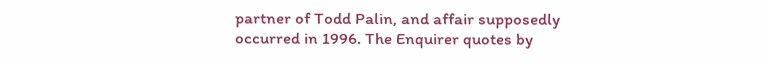partner of Todd Palin, and affair supposedly occurred in 1996. The Enquirer quotes by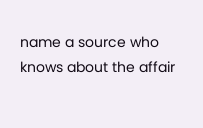name a source who knows about the affair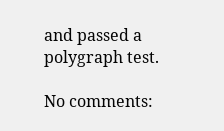and passed a polygraph test.

No comments: